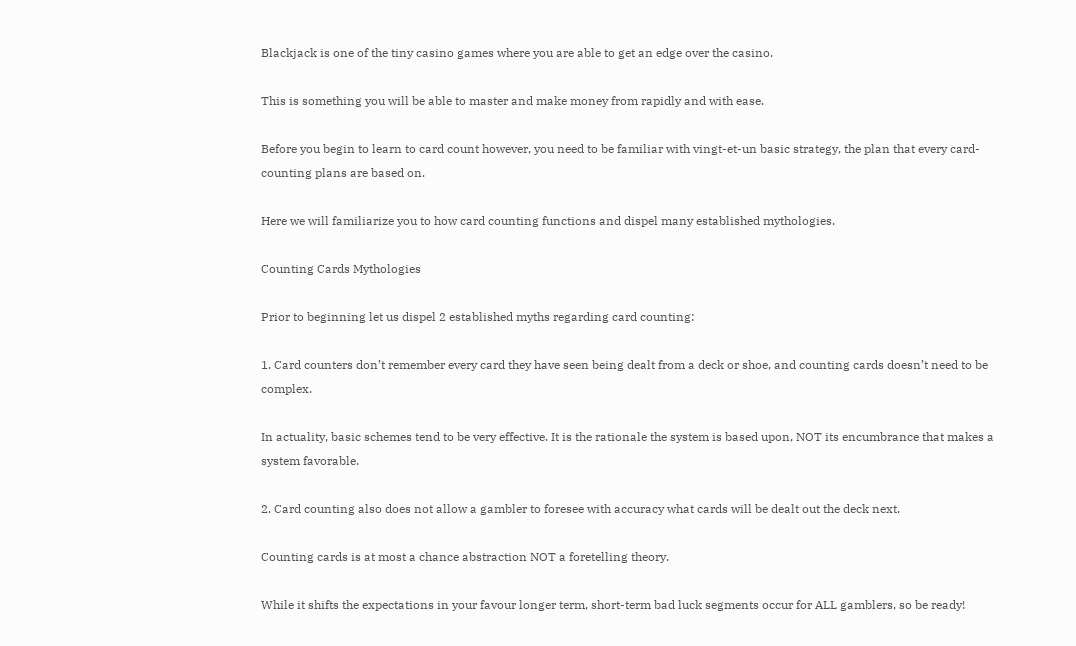Blackjack is one of the tiny casino games where you are able to get an edge over the casino.

This is something you will be able to master and make money from rapidly and with ease.

Before you begin to learn to card count however, you need to be familiar with vingt-et-un basic strategy, the plan that every card-counting plans are based on.

Here we will familiarize you to how card counting functions and dispel many established mythologies.

Counting Cards Mythologies

Prior to beginning let us dispel 2 established myths regarding card counting:

1. Card counters don’t remember every card they have seen being dealt from a deck or shoe, and counting cards doesn’t need to be complex.

In actuality, basic schemes tend to be very effective. It is the rationale the system is based upon, NOT its encumbrance that makes a system favorable.

2. Card counting also does not allow a gambler to foresee with accuracy what cards will be dealt out the deck next.

Counting cards is at most a chance abstraction NOT a foretelling theory.

While it shifts the expectations in your favour longer term, short-term bad luck segments occur for ALL gamblers, so be ready!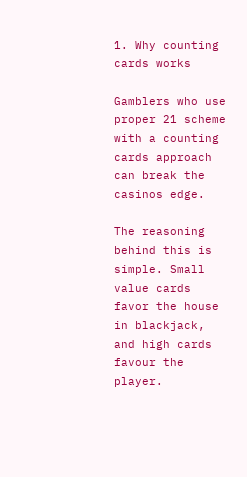1. Why counting cards works

Gamblers who use proper 21 scheme with a counting cards approach can break the casinos edge.

The reasoning behind this is simple. Small value cards favor the house in blackjack, and high cards favour the player.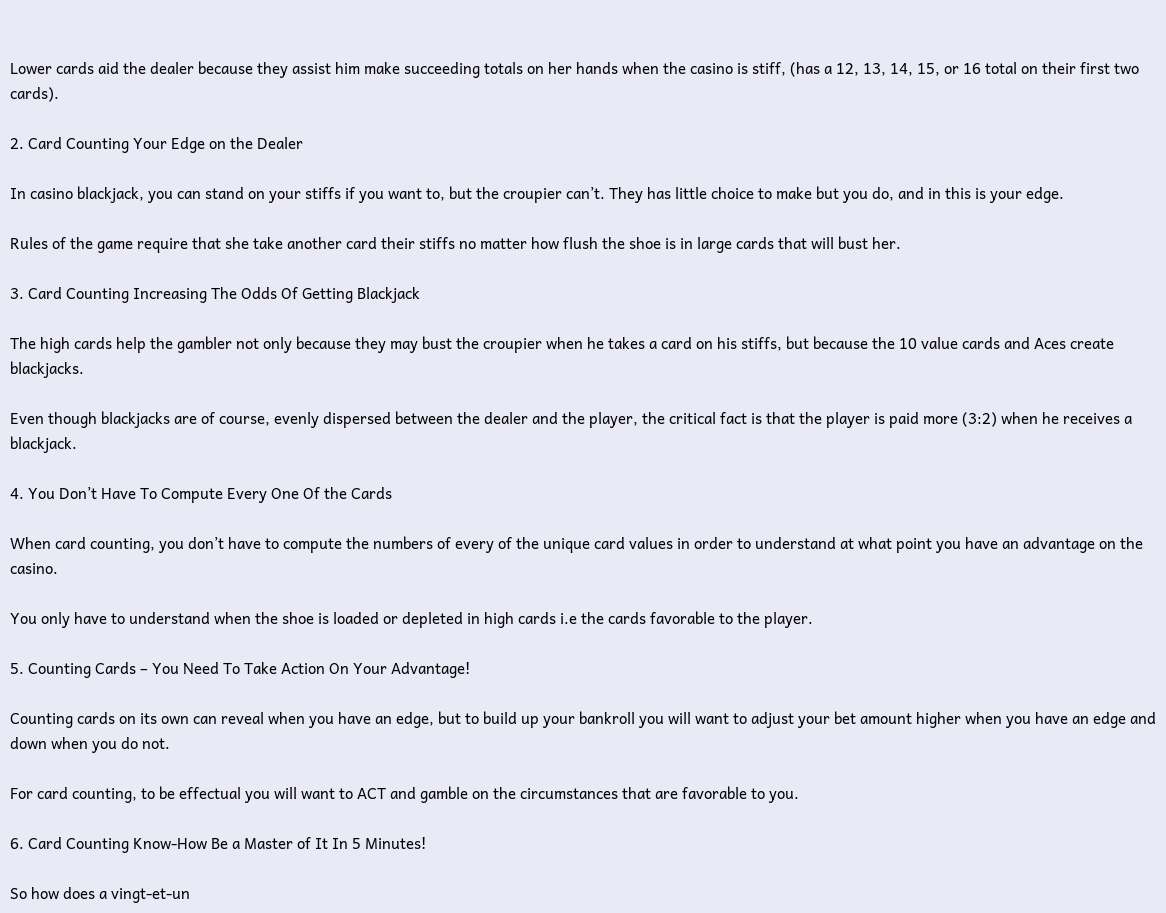Lower cards aid the dealer because they assist him make succeeding totals on her hands when the casino is stiff, (has a 12, 13, 14, 15, or 16 total on their first two cards).

2. Card Counting Your Edge on the Dealer

In casino blackjack, you can stand on your stiffs if you want to, but the croupier can’t. They has little choice to make but you do, and in this is your edge.

Rules of the game require that she take another card their stiffs no matter how flush the shoe is in large cards that will bust her.

3. Card Counting Increasing The Odds Of Getting Blackjack

The high cards help the gambler not only because they may bust the croupier when he takes a card on his stiffs, but because the 10 value cards and Aces create blackjacks.

Even though blackjacks are of course, evenly dispersed between the dealer and the player, the critical fact is that the player is paid more (3:2) when he receives a blackjack.

4. You Don’t Have To Compute Every One Of the Cards

When card counting, you don’t have to compute the numbers of every of the unique card values in order to understand at what point you have an advantage on the casino.

You only have to understand when the shoe is loaded or depleted in high cards i.e the cards favorable to the player.

5. Counting Cards – You Need To Take Action On Your Advantage!

Counting cards on its own can reveal when you have an edge, but to build up your bankroll you will want to adjust your bet amount higher when you have an edge and down when you do not.

For card counting, to be effectual you will want to ACT and gamble on the circumstances that are favorable to you.

6. Card Counting Know-How Be a Master of It In 5 Minutes!

So how does a vingt-et-un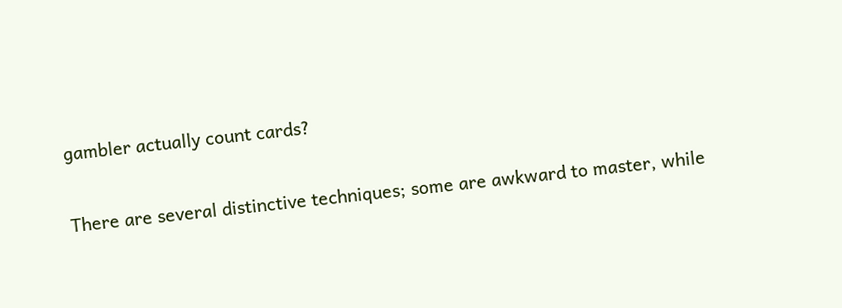gambler actually count cards?

There are several distinctive techniques; some are awkward to master, while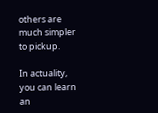others are much simpler to pickup.

In actuality, you can learn an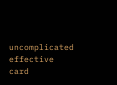uncomplicated effective card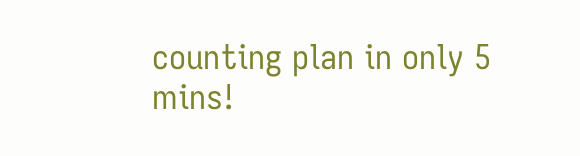counting plan in only 5 mins!